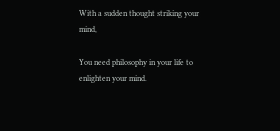With a sudden thought striking your mind,

You need philosophy in your life to enlighten your mind.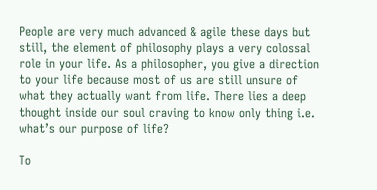People are very much advanced & agile these days but still, the element of philosophy plays a very colossal role in your life. As a philosopher, you give a direction to your life because most of us are still unsure of what they actually want from life. There lies a deep thought inside our soul craving to know only thing i.e. what’s our purpose of life?

To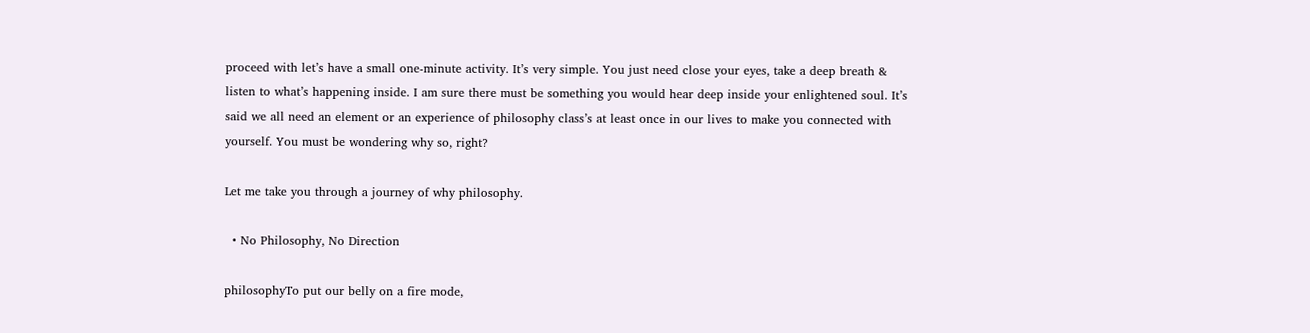proceed with let’s have a small one-minute activity. It’s very simple. You just need close your eyes, take a deep breath & listen to what’s happening inside. I am sure there must be something you would hear deep inside your enlightened soul. It’s said we all need an element or an experience of philosophy class’s at least once in our lives to make you connected with yourself. You must be wondering why so, right?

Let me take you through a journey of why philosophy.

  • No Philosophy, No Direction

philosophyTo put our belly on a fire mode,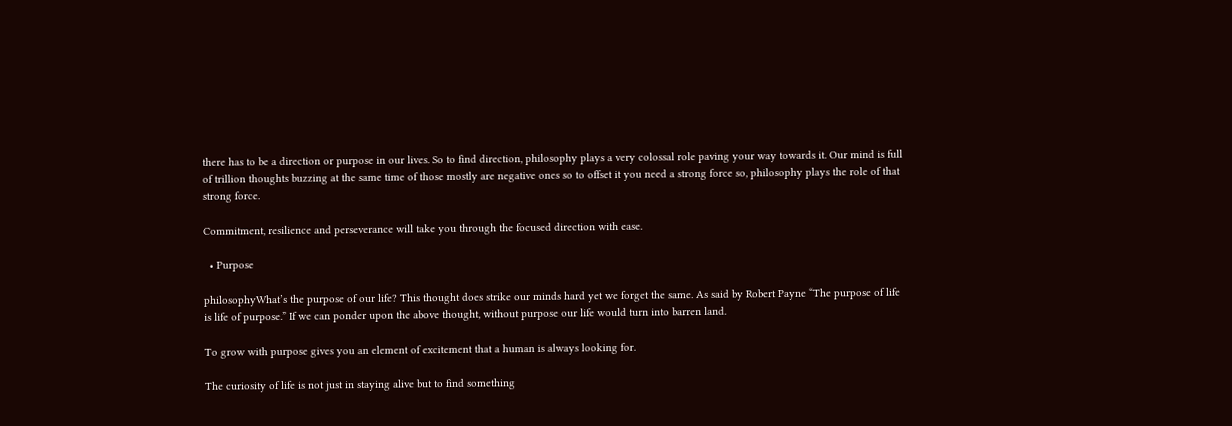there has to be a direction or purpose in our lives. So to find direction, philosophy plays a very colossal role paving your way towards it. Our mind is full of trillion thoughts buzzing at the same time of those mostly are negative ones so to offset it you need a strong force so, philosophy plays the role of that strong force.

Commitment, resilience and perseverance will take you through the focused direction with ease.

  • Purpose

philosophyWhat’s the purpose of our life? This thought does strike our minds hard yet we forget the same. As said by Robert Payne “The purpose of life is life of purpose.” If we can ponder upon the above thought, without purpose our life would turn into barren land.

To grow with purpose gives you an element of excitement that a human is always looking for.

The curiosity of life is not just in staying alive but to find something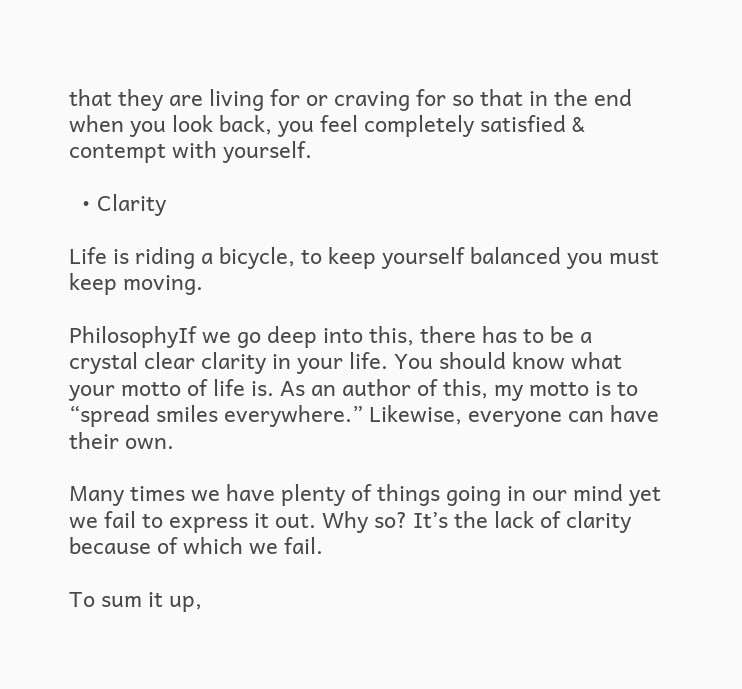that they are living for or craving for so that in the end when you look back, you feel completely satisfied & contempt with yourself.

  • Clarity

Life is riding a bicycle, to keep yourself balanced you must keep moving.

PhilosophyIf we go deep into this, there has to be a crystal clear clarity in your life. You should know what your motto of life is. As an author of this, my motto is to “spread smiles everywhere.” Likewise, everyone can have their own.

Many times we have plenty of things going in our mind yet we fail to express it out. Why so? It’s the lack of clarity because of which we fail.

To sum it up,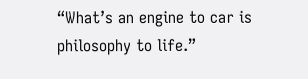“What’s an engine to car is philosophy to life.”